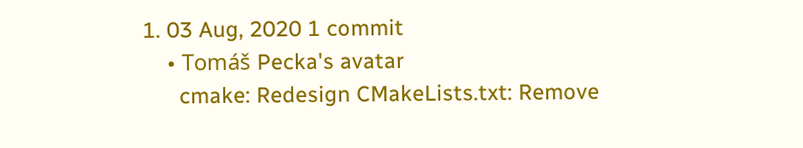1. 03 Aug, 2020 1 commit
    • Tomáš Pecka's avatar
      cmake: Redesign CMakeLists.txt: Remove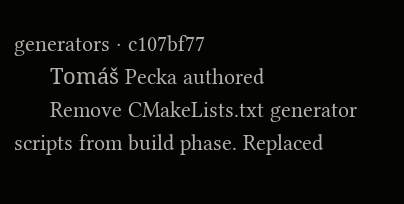generators · c107bf77
      Tomáš Pecka authored
      Remove CMakeLists.txt generator scripts from build phase. Replaced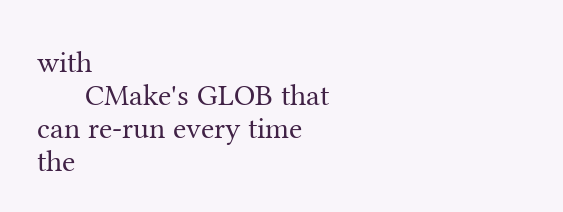with
      CMake's GLOB that can re-run every time the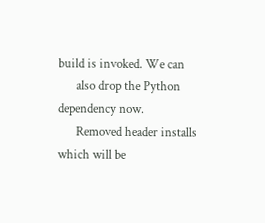build is invoked. We can
      also drop the Python dependency now.
      Removed header installs which will be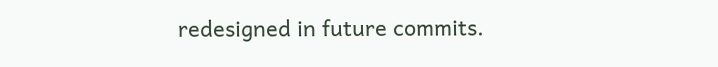redesigned in future commits.